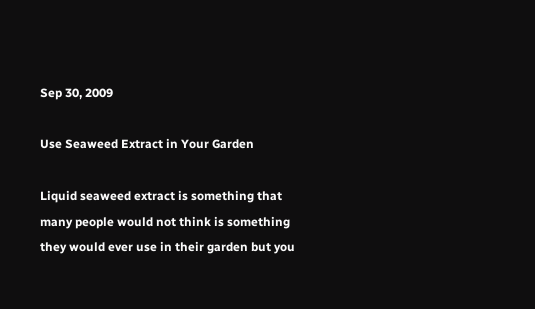Sep 30, 2009

Use Seaweed Extract in Your Garden

Liquid seaweed extract is something that many people would not think is something they would ever use in their garden but you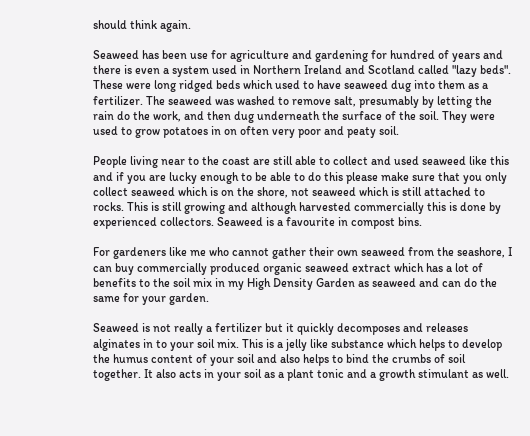should think again.

Seaweed has been use for agriculture and gardening for hundred of years and there is even a system used in Northern Ireland and Scotland called "lazy beds". These were long ridged beds which used to have seaweed dug into them as a fertilizer. The seaweed was washed to remove salt, presumably by letting the rain do the work, and then dug underneath the surface of the soil. They were used to grow potatoes in on often very poor and peaty soil.

People living near to the coast are still able to collect and used seaweed like this and if you are lucky enough to be able to do this please make sure that you only collect seaweed which is on the shore, not seaweed which is still attached to rocks. This is still growing and although harvested commercially this is done by experienced collectors. Seaweed is a favourite in compost bins.

For gardeners like me who cannot gather their own seaweed from the seashore, I can buy commercially produced organic seaweed extract which has a lot of benefits to the soil mix in my High Density Garden as seaweed and can do the same for your garden.

Seaweed is not really a fertilizer but it quickly decomposes and releases alginates in to your soil mix. This is a jelly like substance which helps to develop the humus content of your soil and also helps to bind the crumbs of soil together. It also acts in your soil as a plant tonic and a growth stimulant as well.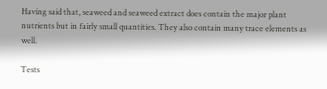Having said that, seaweed and seaweed extract does contain the major plant nutrients but in fairly small quantities. They also contain many trace elements as well.

Tests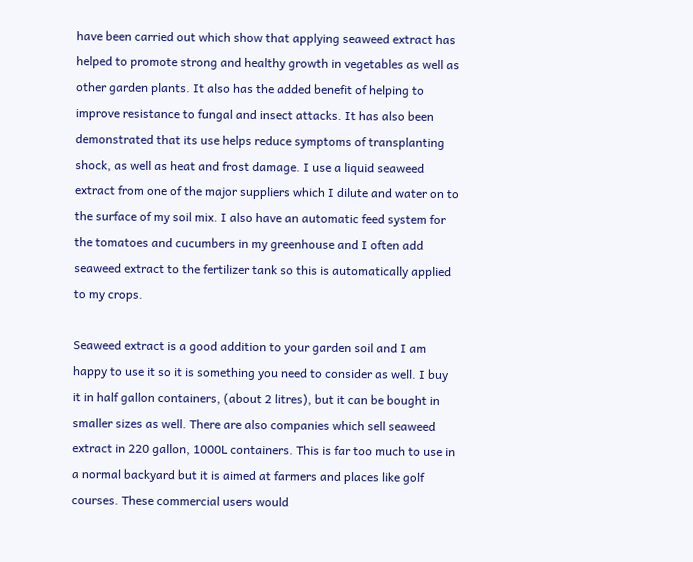have been carried out which show that applying seaweed extract has helped to promote strong and healthy growth in vegetables as well as other garden plants. It also has the added benefit of helping to improve resistance to fungal and insect attacks. It has also been demonstrated that its use helps reduce symptoms of transplanting shock, as well as heat and frost damage. I use a liquid seaweed extract from one of the major suppliers which I dilute and water on to the surface of my soil mix. I also have an automatic feed system for the tomatoes and cucumbers in my greenhouse and I often add seaweed extract to the fertilizer tank so this is automatically applied to my crops.

Seaweed extract is a good addition to your garden soil and I am happy to use it so it is something you need to consider as well. I buy it in half gallon containers, (about 2 litres), but it can be bought in smaller sizes as well. There are also companies which sell seaweed extract in 220 gallon, 1000L containers. This is far too much to use in a normal backyard but it is aimed at farmers and places like golf courses. These commercial users would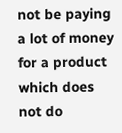not be paying a lot of money for a product which does not do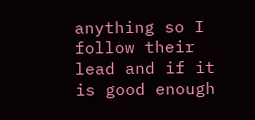anything so I follow their lead and if it is good enough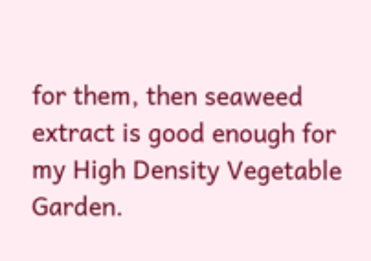for them, then seaweed extract is good enough for my High Density Vegetable Garden.